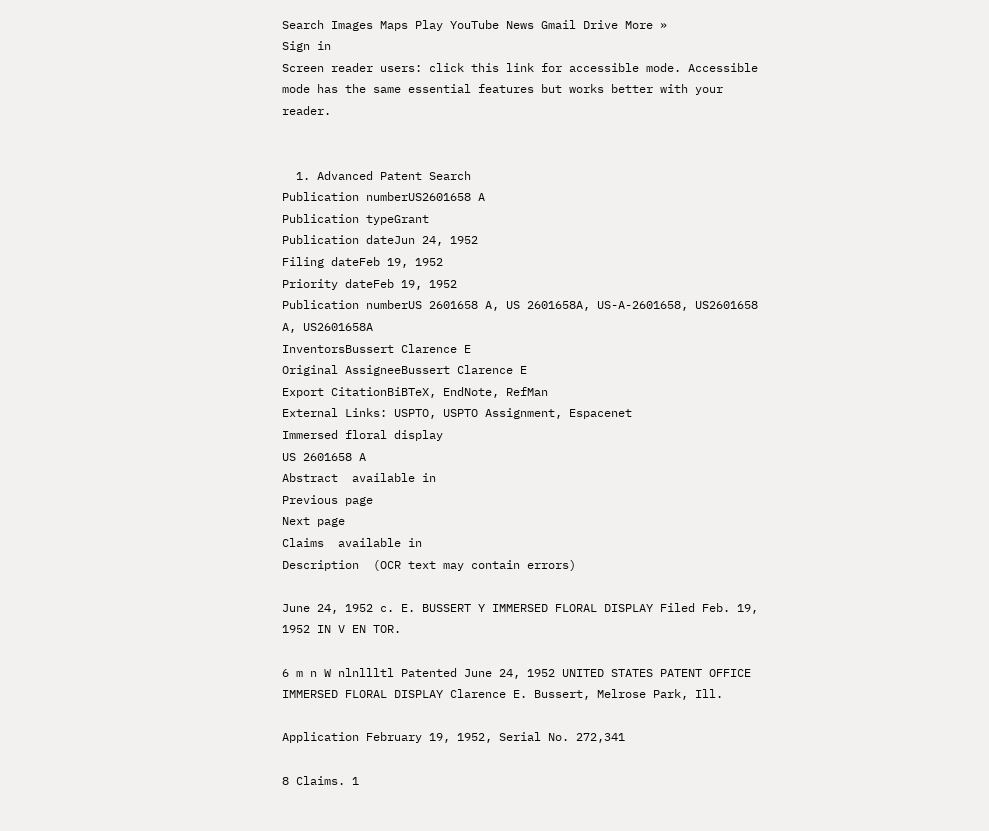Search Images Maps Play YouTube News Gmail Drive More »
Sign in
Screen reader users: click this link for accessible mode. Accessible mode has the same essential features but works better with your reader.


  1. Advanced Patent Search
Publication numberUS2601658 A
Publication typeGrant
Publication dateJun 24, 1952
Filing dateFeb 19, 1952
Priority dateFeb 19, 1952
Publication numberUS 2601658 A, US 2601658A, US-A-2601658, US2601658 A, US2601658A
InventorsBussert Clarence E
Original AssigneeBussert Clarence E
Export CitationBiBTeX, EndNote, RefMan
External Links: USPTO, USPTO Assignment, Espacenet
Immersed floral display
US 2601658 A
Abstract  available in
Previous page
Next page
Claims  available in
Description  (OCR text may contain errors)

June 24, 1952 c. E. BUSSERT Y IMMERSED FLORAL DISPLAY Filed Feb. 19, 1952 IN V EN TOR.

6 m n W nlnllltl Patented June 24, 1952 UNITED STATES PATENT OFFICE IMMERSED FLORAL DISPLAY Clarence E. Bussert, Melrose Park, Ill.

Application February 19, 1952, Serial No. 272,341

8 Claims. 1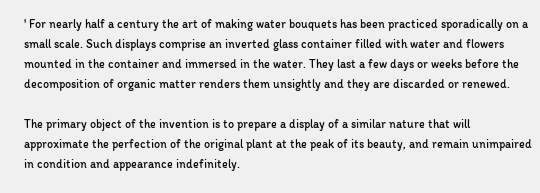' For nearly half a century the art of making water bouquets has been practiced sporadically on a small scale. Such displays comprise an inverted glass container filled with water and flowers mounted in the container and immersed in the water. They last a few days or weeks before the decomposition of organic matter renders them unsightly and they are discarded or renewed.

The primary object of the invention is to prepare a display of a similar nature that will approximate the perfection of the original plant at the peak of its beauty, and remain unimpaired in condition and appearance indefinitely.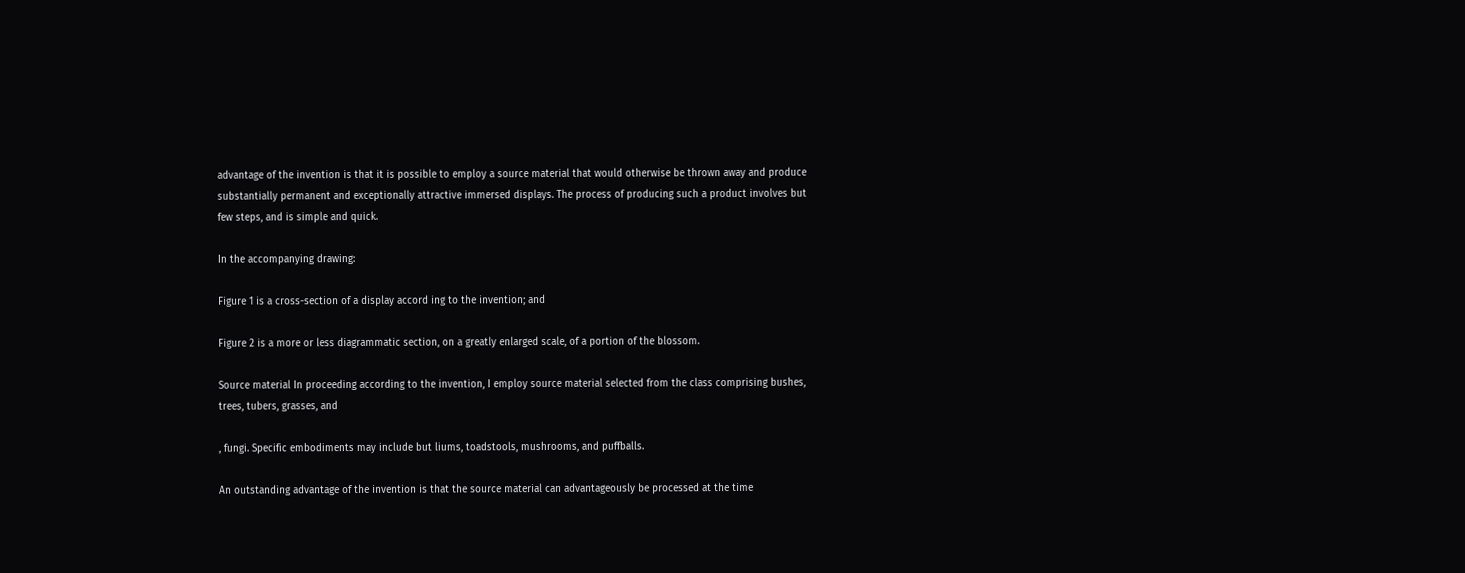advantage of the invention is that it is possible to employ a source material that would otherwise be thrown away and produce substantially permanent and exceptionally attractive immersed displays. The process of producing such a product involves but few steps, and is simple and quick.

In the accompanying drawing:

Figure 1 is a cross-section of a display accord ing to the invention; and

Figure 2 is a more or less diagrammatic section, on a greatly enlarged scale, of a portion of the blossom.

Source material In proceeding according to the invention, I employ source material selected from the class comprising bushes, trees, tubers, grasses, and

, fungi. Specific embodiments may include but liums, toadstools, mushrooms, and puffballs.

An outstanding advantage of the invention is that the source material can advantageously be processed at the time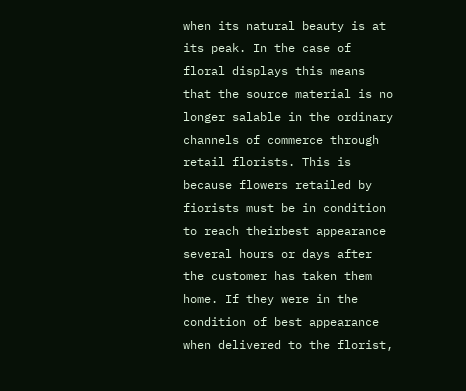when its natural beauty is at its peak. In the case of floral displays this means that the source material is no longer salable in the ordinary channels of commerce through retail florists. This is because flowers retailed by fiorists must be in condition to reach theirbest appearance several hours or days after the customer has taken them home. If they were in the condition of best appearance when delivered to the florist,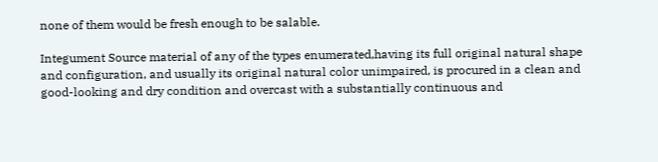none of them would be fresh enough to be salable.

Integument Source material of any of the types enumerated,having its full original natural shape and configuration, and usually its original natural color unimpaired, is procured in a clean and good-looking and dry condition and overcast with a substantially continuous and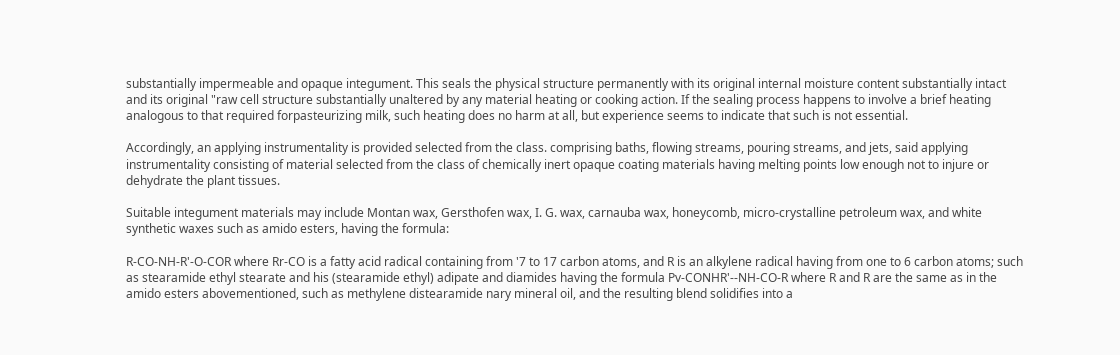substantially impermeable and opaque integument. This seals the physical structure permanently with its original internal moisture content substantially intact and its original "raw cell structure substantially unaltered by any material heating or cooking action. If the sealing process happens to involve a brief heating analogous to that required forpasteurizing milk, such heating does no harm at all, but experience seems to indicate that such is not essential.

Accordingly, an applying instrumentality is provided selected from the class. comprising baths, flowing streams, pouring streams, and jets, said applying instrumentality consisting of material selected from the class of chemically inert opaque coating materials having melting points low enough not to injure or dehydrate the plant tissues.

Suitable integument materials may include Montan wax, Gersthofen wax, I. G. wax, carnauba wax, honeycomb, micro-crystalline petroleum wax, and white synthetic waxes such as amido esters, having the formula:

R-CO-NH-R'-O-COR where Rr-CO is a fatty acid radical containing from '7 to 17 carbon atoms, and R is an alkylene radical having from one to 6 carbon atoms; such as stearamide ethyl stearate and his (stearamide ethyl) adipate and diamides having the formula Pv-CONHR'--NH-CO-R where R and R are the same as in the amido esters abovementioned, such as methylene distearamide nary mineral oil, and the resulting blend solidifies into a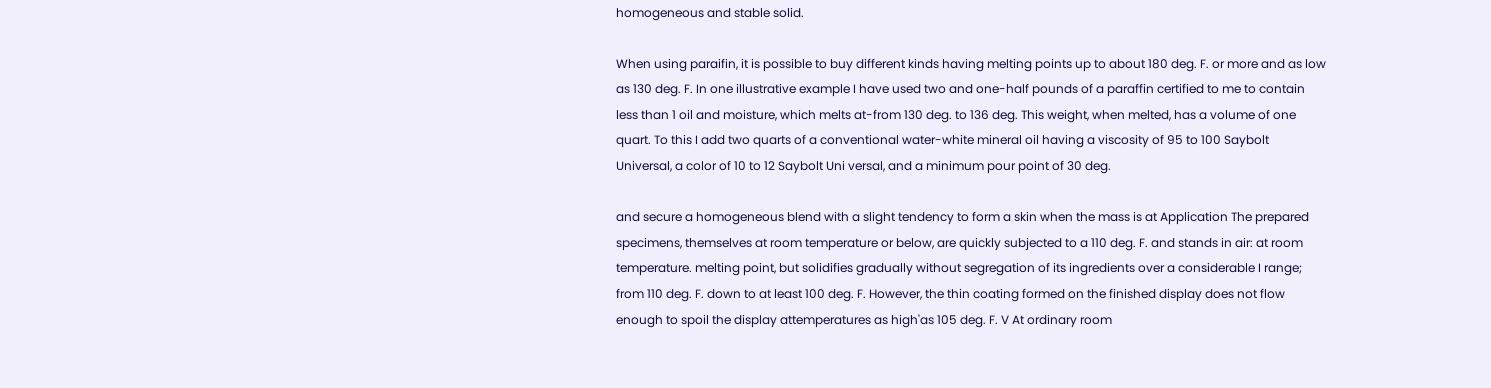homogeneous and stable solid.

When using paraifin, it is possible to buy different kinds having melting points up to about 180 deg. F. or more and as low as 130 deg. F. In one illustrative example I have used two and one-half pounds of a paraffin certified to me to contain less than 1 oil and moisture, which melts at-from 130 deg. to 136 deg. This weight, when melted, has a volume of one quart. To this I add two quarts of a conventional water-white mineral oil having a viscosity of 95 to 100 Saybolt Universal, a color of 10 to 12 Saybolt Uni versal, and a minimum pour point of 30 deg.

and secure a homogeneous blend with a slight tendency to form a skin when the mass is at Application The prepared specimens, themselves at room temperature or below, are quickly subjected to a 110 deg. F. and stands in air: at room temperature. melting point, but solidifies gradually without segregation of its ingredients over a considerable I range; from 110 deg. F. down to at least 100 deg. F. However, the thin coating formed on the finished display does not flow enough to spoil the display attemperatures as high'as 105 deg. F. V At ordinary room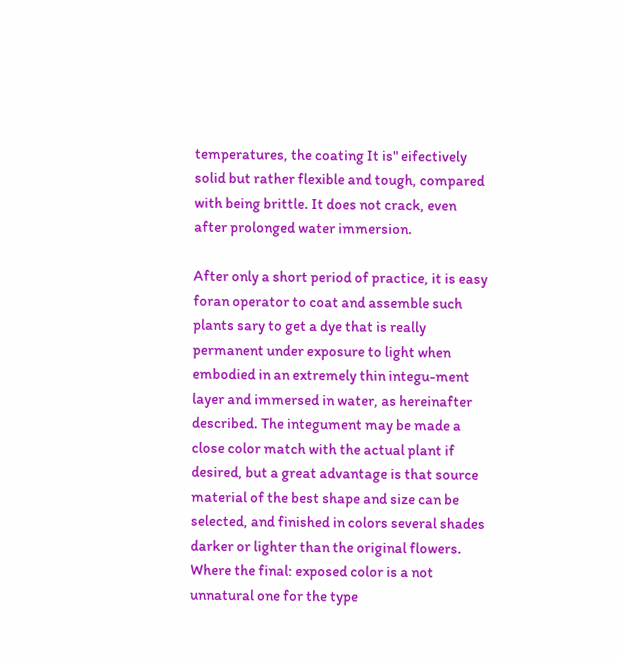temperatures, the coating It is" eifectively solid but rather flexible and tough, compared with being brittle. It does not crack, even after prolonged water immersion.

After only a short period of practice, it is easy foran operator to coat and assemble such plants sary to get a dye that is really permanent under exposure to light when embodied in an extremely thin integu-ment layer and immersed in water, as hereinafter described. The integument may be made a close color match with the actual plant if desired, but a great advantage is that source material of the best shape and size can be selected, and finished in colors several shades darker or lighter than the original flowers. Where the final: exposed color is a not unnatural one for the type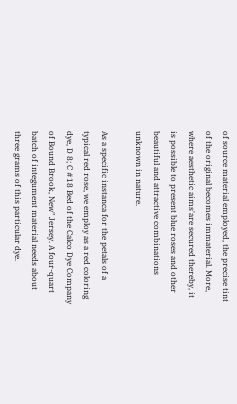of source material employed, the precise tint of the original becomes immaterial. More, where aesthetic aims'are secured thereby, it is possible to present blue roses and other beautiful and attractive combinations unknown in nature.

As a specific instanca for the petals of a typical red rose, we employ as a red coloring dye, D 8; C #18 Bed of the Calco Dye Company of Bound Brook, New" Jersey. A four-quart batch of integument material needs about three grams of this particular dye.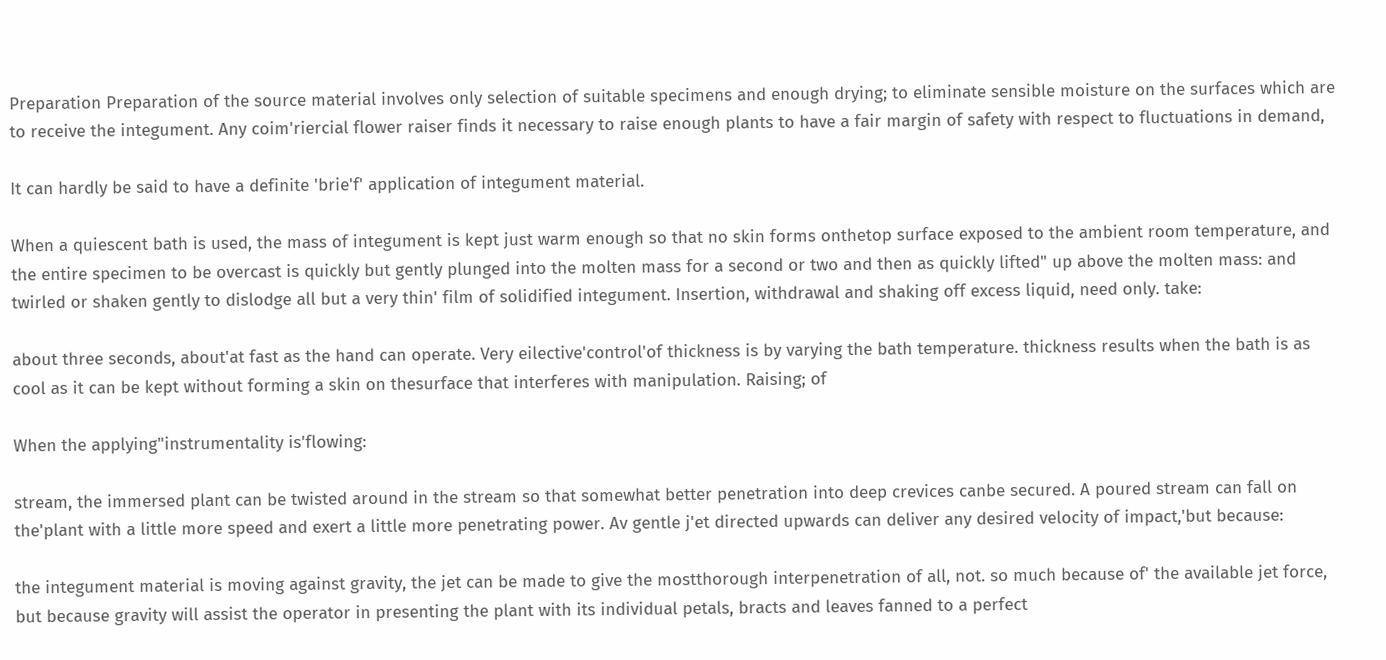Preparation Preparation of the source material involves only selection of suitable specimens and enough drying; to eliminate sensible moisture on the surfaces which are to receive the integument. Any coim'riercial flower raiser finds it necessary to raise enough plants to have a fair margin of safety with respect to fluctuations in demand,

It can hardly be said to have a definite 'brie'f' application of integument material.

When a quiescent bath is used, the mass of integument is kept just warm enough so that no skin forms onthetop surface exposed to the ambient room temperature, and the entire specimen to be overcast is quickly but gently plunged into the molten mass for a second or two and then as quickly lifted" up above the molten mass: and twirled or shaken gently to dislodge all but a very thin' film of solidified integument. Insertion, withdrawal and shaking off excess liquid, need only. take:

about three seconds, about'at fast as the hand can operate. Very eilective'control'of thickness is by varying the bath temperature. thickness results when the bath is as cool as it can be kept without forming a skin on thesurface that interferes with manipulation. Raising; of

When the applying"instrumentality is'flowing:

stream, the immersed plant can be twisted around in the stream so that somewhat better penetration into deep crevices canbe secured. A poured stream can fall on the'plant with a little more speed and exert a little more penetrating power. Av gentle j'et directed upwards can deliver any desired velocity of impact,'but because:

the integument material is moving against gravity, the jet can be made to give the mostthorough interpenetration of all, not. so much because of' the available jet force, but because gravity will assist the operator in presenting the plant with its individual petals, bracts and leaves fanned to a perfect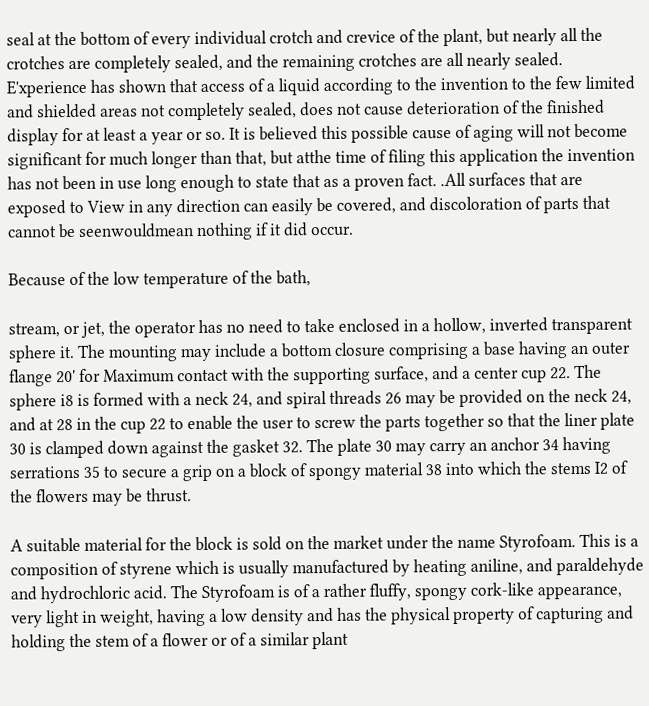seal at the bottom of every individual crotch and crevice of the plant, but nearly all the crotches are completely sealed, and the remaining crotches are all nearly sealed. E'xperience has shown that access of a liquid according to the invention to the few limited and shielded areas not completely sealed, does not cause deterioration of the finished display for at least a year or so. It is believed this possible cause of aging will not become significant for much longer than that, but atthe time of filing this application the invention has not been in use long enough to state that as a proven fact. .All surfaces that are exposed to View in any direction can easily be covered, and discoloration of parts that cannot be seenwouldmean nothing if it did occur.

Because of the low temperature of the bath,

stream, or jet, the operator has no need to take enclosed in a hollow, inverted transparent sphere it. The mounting may include a bottom closure comprising a base having an outer flange 20' for Maximum contact with the supporting surface, and a center cup 22. The sphere i8 is formed with a neck 24, and spiral threads 26 may be provided on the neck 24, and at 28 in the cup 22 to enable the user to screw the parts together so that the liner plate 30 is clamped down against the gasket 32. The plate 30 may carry an anchor 34 having serrations 35 to secure a grip on a block of spongy material 38 into which the stems I2 of the flowers may be thrust.

A suitable material for the block is sold on the market under the name Styrofoam. This is a composition of styrene which is usually manufactured by heating aniline, and paraldehyde and hydrochloric acid. The Styrofoam is of a rather fluffy, spongy cork-like appearance, very light in weight, having a low density and has the physical property of capturing and holding the stem of a flower or of a similar plant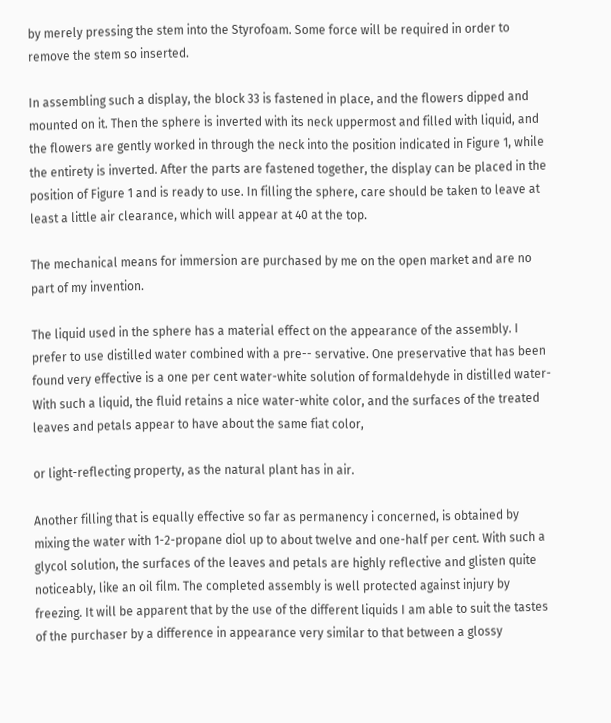by merely pressing the stem into the Styrofoam. Some force will be required in order to remove the stem so inserted.

In assembling such a display, the block 33 is fastened in place, and the flowers dipped and mounted on it. Then the sphere is inverted with its neck uppermost and filled with liquid, and the flowers are gently worked in through the neck into the position indicated in Figure 1, while the entirety is inverted. After the parts are fastened together, the display can be placed in the position of Figure 1 and is ready to use. In filling the sphere, care should be taken to leave at least a little air clearance, which will appear at 40 at the top.

The mechanical means for immersion are purchased by me on the open market and are no part of my invention.

The liquid used in the sphere has a material effect on the appearance of the assembly. I prefer to use distilled water combined with a pre-- servative. One preservative that has been found very effective is a one per cent water-white solution of formaldehyde in distilled water- With such a liquid, the fluid retains a nice water-white color, and the surfaces of the treated leaves and petals appear to have about the same fiat color,

or light-reflecting property, as the natural plant has in air.

Another filling that is equally effective so far as permanency i concerned, is obtained by mixing the water with 1-2-propane diol up to about twelve and one-half per cent. With such a glycol solution, the surfaces of the leaves and petals are highly reflective and glisten quite noticeably, like an oil film. The completed assembly is well protected against injury by freezing. It will be apparent that by the use of the different liquids I am able to suit the tastes of the purchaser by a difference in appearance very similar to that between a glossy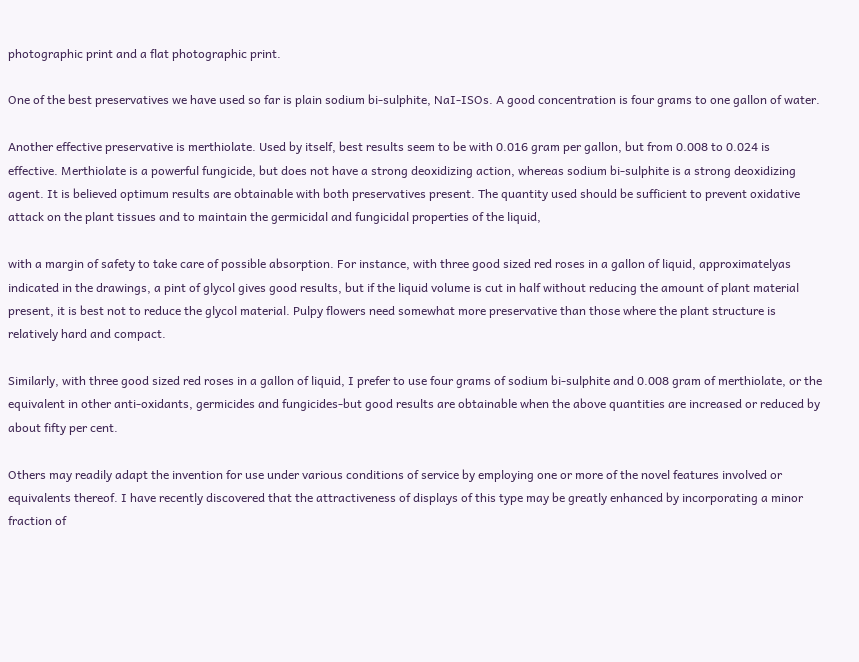photographic print and a flat photographic print.

One of the best preservatives we have used so far is plain sodium bi-sulphite, NaI-ISOs. A good concentration is four grams to one gallon of water.

Another effective preservative is merthiolate. Used by itself, best results seem to be with 0.016 gram per gallon, but from 0.008 to 0.024 is effective. Merthiolate is a powerful fungicide, but does not have a strong deoxidizing action, whereas sodium bi-sulphite is a strong deoxidizing agent. It is believed optimum results are obtainable with both preservatives present. The quantity used should be sufficient to prevent oxidative attack on the plant tissues and to maintain the germicidal and fungicidal properties of the liquid,

with a margin of safety to take care of possible absorption. For instance, with three good sized red roses in a gallon of liquid, approximatelyas indicated in the drawings, a pint of glycol gives good results, but if the liquid volume is cut in half without reducing the amount of plant material present, it is best not to reduce the glycol material. Pulpy flowers need somewhat more preservative than those where the plant structure is relatively hard and compact.

Similarly, with three good sized red roses in a gallon of liquid, I prefer to use four grams of sodium bi-sulphite and 0.008 gram of merthiolate, or the equivalent in other anti-oxidants, germicides and fungicides-but good results are obtainable when the above quantities are increased or reduced by about fifty per cent.

Others may readily adapt the invention for use under various conditions of service by employing one or more of the novel features involved or equivalents thereof. I have recently discovered that the attractiveness of displays of this type may be greatly enhanced by incorporating a minor fraction of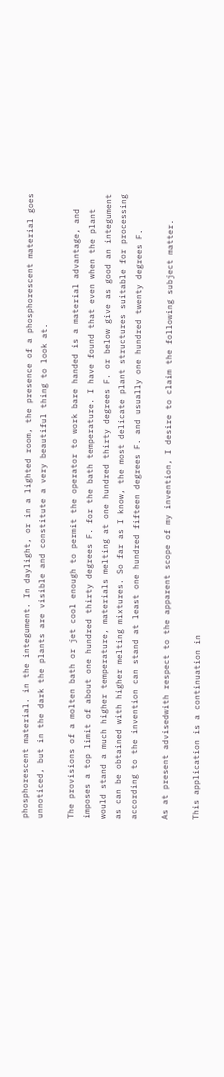phosphorescent material. in the integument. In daylight, or in a lighted room, the presence of a phosphorescent material goes unnoticed, but in the dark the plants are visible and constitute a very beautiful thing to look at.

The provisions of a molten bath or jet cool enough to permit the operator to work bare handed is a material advantage, and imposes a top limit of about one hundred thirty degrees F. for the bath temperature. I have found that even when the plant would stand a much higher temperature, materials melting at one hundred thirty degrees F. or below give as good an integument as can be obtained with higher melting mixtures. So far as I know, the most delicate plant structures suitable for processing according to the invention can stand at least one hundred fifteen degrees F. and usually one hundred twenty degrees F.

As at present advisedwith respect to the apparent scope of my invention, I desire to claim the following subject matter.

This application is a continuation in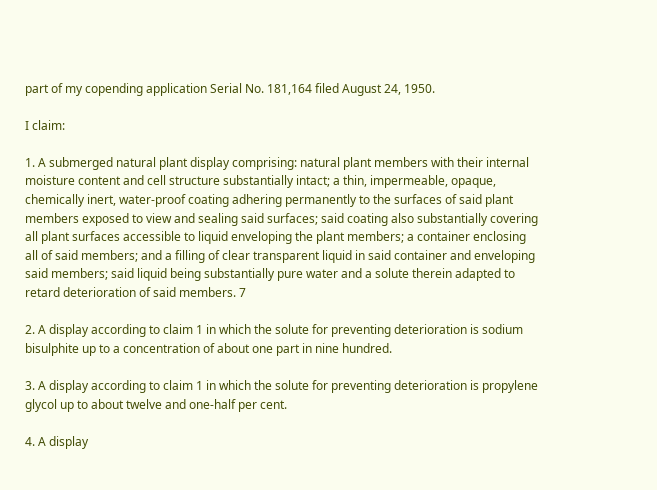part of my copending application Serial No. 181,164 filed August 24, 1950.

I claim:

1. A submerged natural plant display comprising: natural plant members with their internal moisture content and cell structure substantially intact; a thin, impermeable, opaque, chemically inert, water-proof coating adhering permanently to the surfaces of said plant members exposed to view and sealing said surfaces; said coating also substantially covering all plant surfaces accessible to liquid enveloping the plant members; a container enclosing all of said members; and a filling of clear transparent liquid in said container and enveloping said members; said liquid being substantially pure water and a solute therein adapted to retard deterioration of said members. 7

2. A display according to claim 1 in which the solute for preventing deterioration is sodium bisulphite up to a concentration of about one part in nine hundred.

3. A display according to claim 1 in which the solute for preventing deterioration is propylene glycol up to about twelve and one-half per cent.

4. A display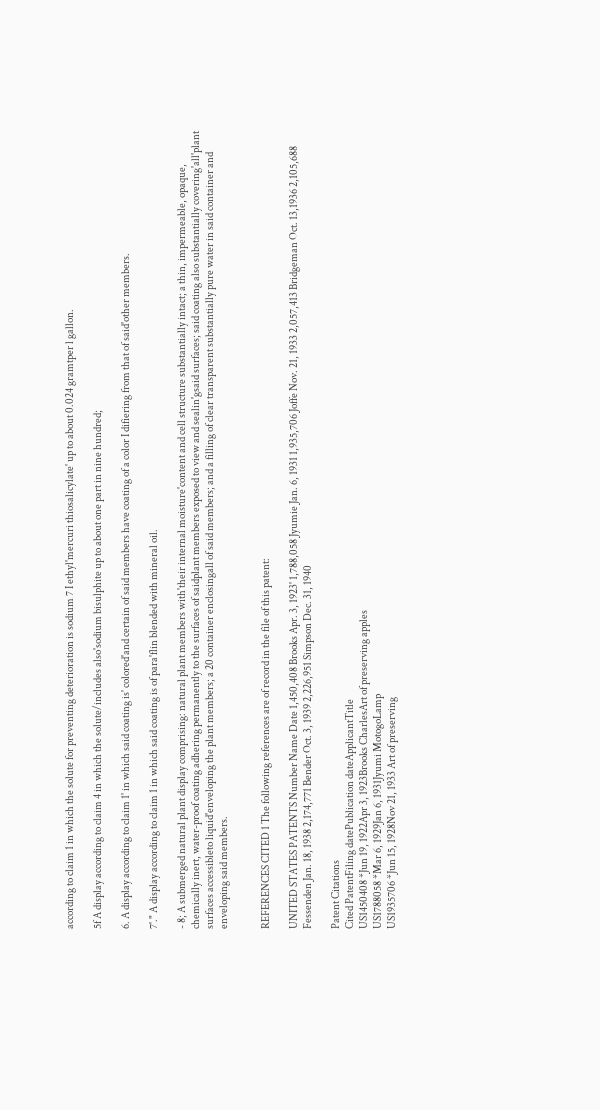according to claim 1 in which the solute for preventing deterioration is sodium 7 I ethyl'mercuri thiosalicylate' up to about 0.024 gramtper l gallon.

5f A display according to claim 4 in which the solute/includes also'sodium bisulphite up to about one part in nine hundred;

6. A display according to claim 1' in which said coating is' colored'and certain of said members have coating of a color I difiering from that of said'other members.

7'." A display according to claim 1 in which said coating is of para'flin blended with mineral oil.

- 8; A submerged natural plant display comprising: natural plant members with'their internal moisture'content and cell structure substantially intact; a thin, impermeable, opaque, chemically inert, water-proof coating adhering permanently to the surfaces of saidplant members exposed to view and sealin'gsaid surfaces; said coating also substantially covering'all'plant surfaces accessibleto liquid'enveloping the plant members; a 20 container enclosingall of said members; and a filling of clear transparent substantially pure water in said container and enveloping said members.


REFERENCES CITED 1 The following references are of record in the file of this patent:

UNITED STATES PATENTS Number Name Date 1,450,408 Brooks Apr. 3, 1923' 1,788,058 Jyumie Jan. 6, 1931 1,935,706 Joffe Nov. 21, 1933 2,057,413 Bridgeman Oct. 13,1936 2,105,688 Fessenden Jan. 18, 1938 2,174,771 Bender Oct. 3, 1939 2,226,951 Simpson Dec. 31, 1940

Patent Citations
Cited PatentFiling datePublication dateApplicantTitle
US1450408 *Jun 19, 1922Apr 3, 1923Brooks CharlesArt of preserving apples
US1788058 *Mar 6, 1929Jan 6, 1931Jyumi MotogoLamp
US1935706 *Jun 15, 1928Nov 21, 1933 Art of preserving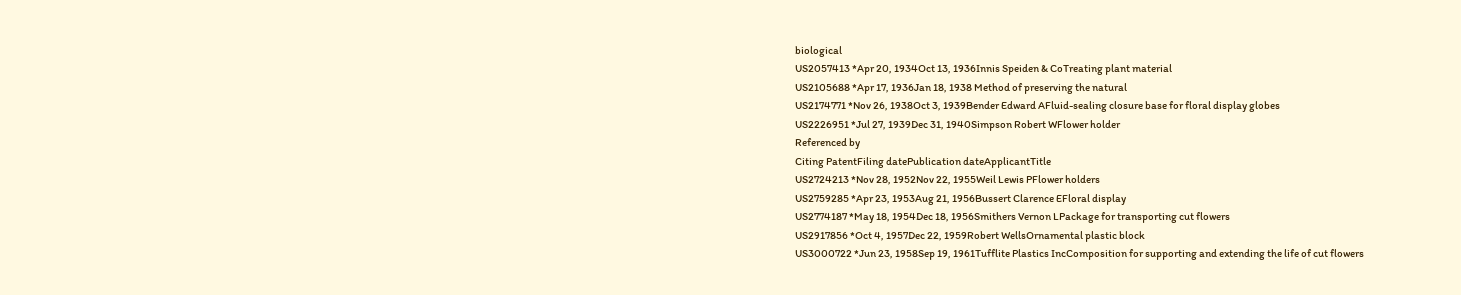biological
US2057413 *Apr 20, 1934Oct 13, 1936Innis Speiden & CoTreating plant material
US2105688 *Apr 17, 1936Jan 18, 1938 Method of preserving the natural
US2174771 *Nov 26, 1938Oct 3, 1939Bender Edward AFluid-sealing closure base for floral display globes
US2226951 *Jul 27, 1939Dec 31, 1940Simpson Robert WFlower holder
Referenced by
Citing PatentFiling datePublication dateApplicantTitle
US2724213 *Nov 28, 1952Nov 22, 1955Weil Lewis PFlower holders
US2759285 *Apr 23, 1953Aug 21, 1956Bussert Clarence EFloral display
US2774187 *May 18, 1954Dec 18, 1956Smithers Vernon LPackage for transporting cut flowers
US2917856 *Oct 4, 1957Dec 22, 1959Robert WellsOrnamental plastic block
US3000722 *Jun 23, 1958Sep 19, 1961Tufflite Plastics IncComposition for supporting and extending the life of cut flowers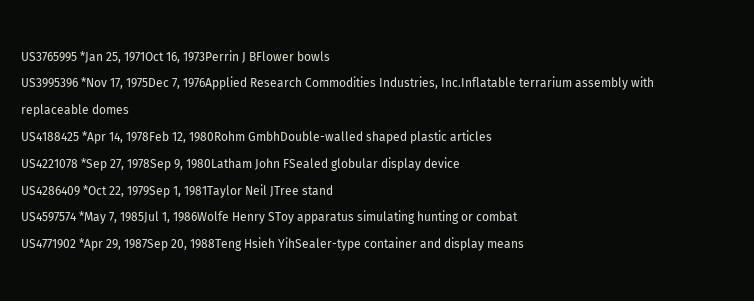US3765995 *Jan 25, 1971Oct 16, 1973Perrin J BFlower bowls
US3995396 *Nov 17, 1975Dec 7, 1976Applied Research Commodities Industries, Inc.Inflatable terrarium assembly with replaceable domes
US4188425 *Apr 14, 1978Feb 12, 1980Rohm GmbhDouble-walled shaped plastic articles
US4221078 *Sep 27, 1978Sep 9, 1980Latham John FSealed globular display device
US4286409 *Oct 22, 1979Sep 1, 1981Taylor Neil JTree stand
US4597574 *May 7, 1985Jul 1, 1986Wolfe Henry SToy apparatus simulating hunting or combat
US4771902 *Apr 29, 1987Sep 20, 1988Teng Hsieh YihSealer-type container and display means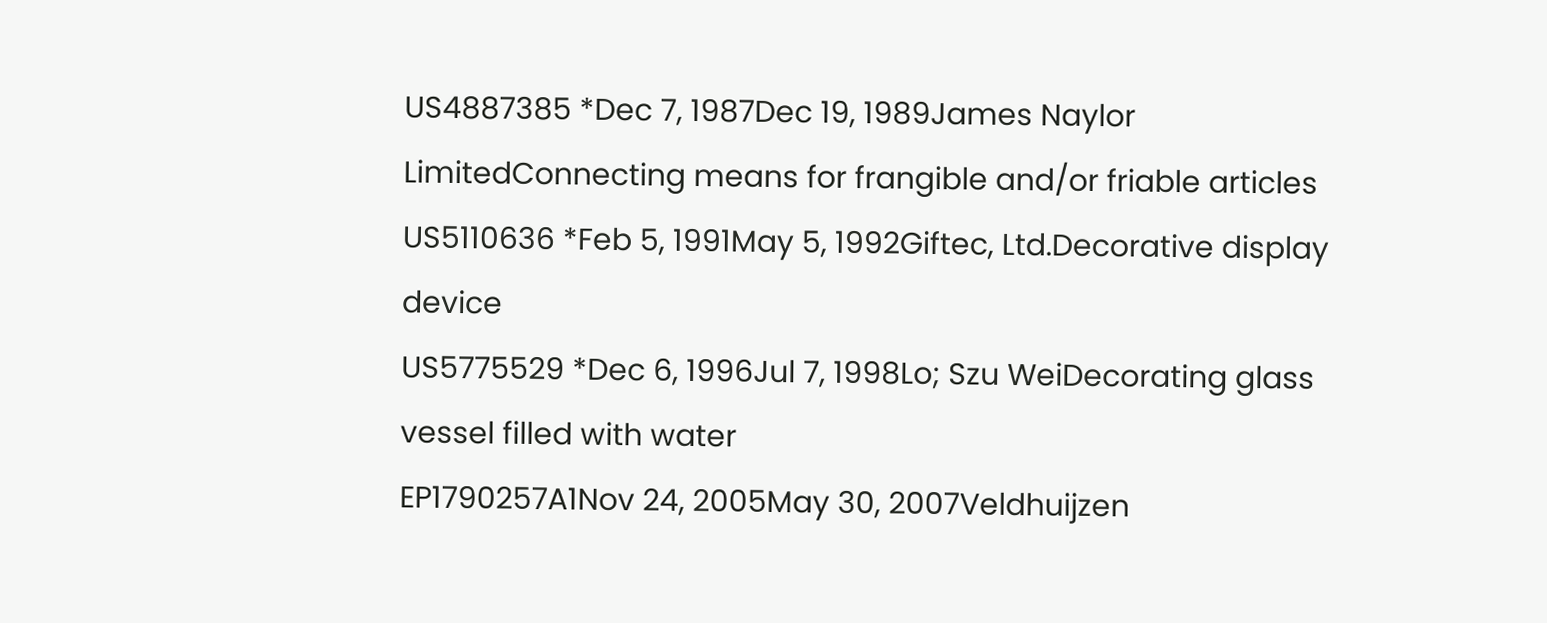US4887385 *Dec 7, 1987Dec 19, 1989James Naylor LimitedConnecting means for frangible and/or friable articles
US5110636 *Feb 5, 1991May 5, 1992Giftec, Ltd.Decorative display device
US5775529 *Dec 6, 1996Jul 7, 1998Lo; Szu WeiDecorating glass vessel filled with water
EP1790257A1Nov 24, 2005May 30, 2007Veldhuijzen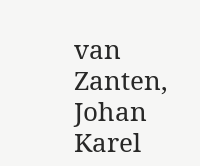van Zanten, Johan Karel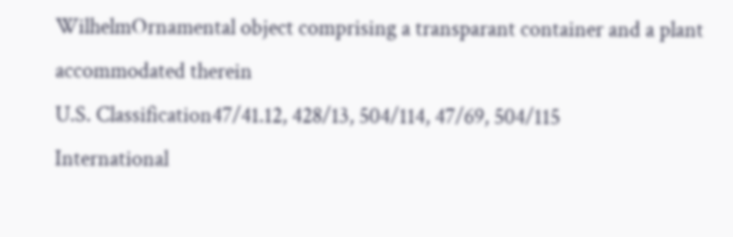WilhelmOrnamental object comprising a transparant container and a plant accommodated therein
U.S. Classification47/41.12, 428/13, 504/114, 47/69, 504/115
International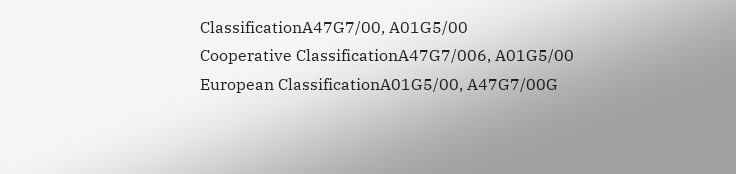ClassificationA47G7/00, A01G5/00
Cooperative ClassificationA47G7/006, A01G5/00
European ClassificationA01G5/00, A47G7/00G